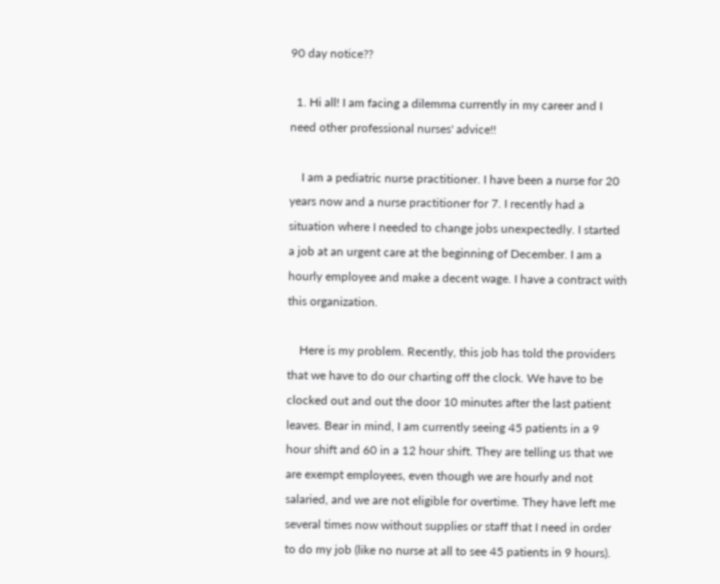90 day notice??

  1. Hi all! I am facing a dilemma currently in my career and I need other professional nurses' advice!!

    I am a pediatric nurse practitioner. I have been a nurse for 20 years now and a nurse practitioner for 7. I recently had a situation where I needed to change jobs unexpectedly. I started a job at an urgent care at the beginning of December. I am a hourly employee and make a decent wage. I have a contract with this organization.

    Here is my problem. Recently, this job has told the providers that we have to do our charting off the clock. We have to be clocked out and out the door 10 minutes after the last patient leaves. Bear in mind, I am currently seeing 45 patients in a 9 hour shift and 60 in a 12 hour shift. They are telling us that we are exempt employees, even though we are hourly and not salaried, and we are not eligible for overtime. They have left me several times now without supplies or staff that I need in order to do my job (like no nurse at all to see 45 patients in 9 hours).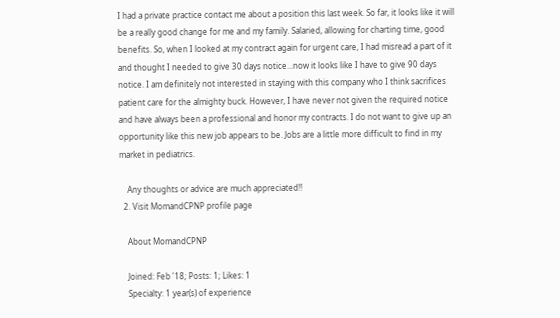I had a private practice contact me about a position this last week. So far, it looks like it will be a really good change for me and my family. Salaried, allowing for charting time, good benefits. So, when I looked at my contract again for urgent care, I had misread a part of it and thought I needed to give 30 days notice...now it looks like I have to give 90 days notice. I am definitely not interested in staying with this company who I think sacrifices patient care for the almighty buck. However, I have never not given the required notice and have always been a professional and honor my contracts. I do not want to give up an opportunity like this new job appears to be. Jobs are a little more difficult to find in my market in pediatrics.

    Any thoughts or advice are much appreciated!!
  2. Visit MomandCPNP profile page

    About MomandCPNP

    Joined: Feb '18; Posts: 1; Likes: 1
    Specialty: 1 year(s) of experience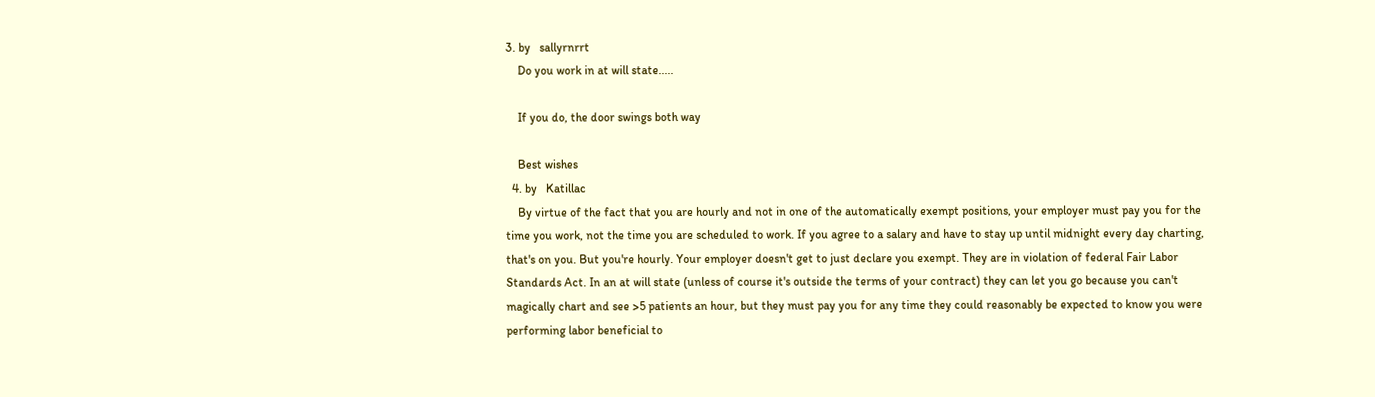3. by   sallyrnrrt
    Do you work in at will state.....

    If you do, the door swings both way

    Best wishes
  4. by   Katillac
    By virtue of the fact that you are hourly and not in one of the automatically exempt positions, your employer must pay you for the time you work, not the time you are scheduled to work. If you agree to a salary and have to stay up until midnight every day charting, that's on you. But you're hourly. Your employer doesn't get to just declare you exempt. They are in violation of federal Fair Labor Standards Act. In an at will state (unless of course it's outside the terms of your contract) they can let you go because you can't magically chart and see >5 patients an hour, but they must pay you for any time they could reasonably be expected to know you were performing labor beneficial to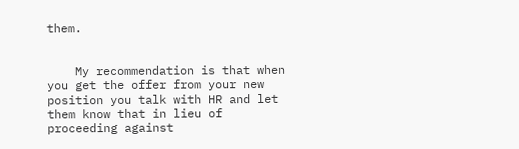them.


    My recommendation is that when you get the offer from your new position you talk with HR and let them know that in lieu of proceeding against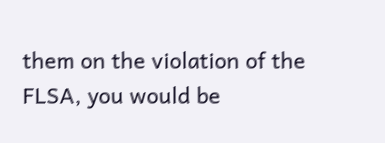them on the violation of the FLSA, you would be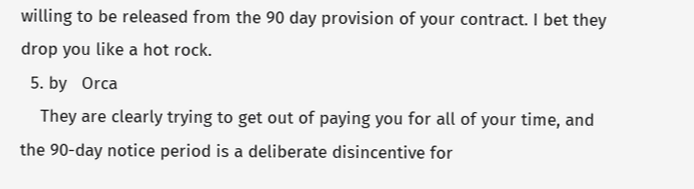willing to be released from the 90 day provision of your contract. I bet they drop you like a hot rock.
  5. by   Orca
    They are clearly trying to get out of paying you for all of your time, and the 90-day notice period is a deliberate disincentive for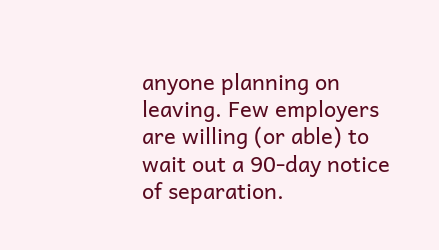anyone planning on leaving. Few employers are willing (or able) to wait out a 90-day notice of separation.